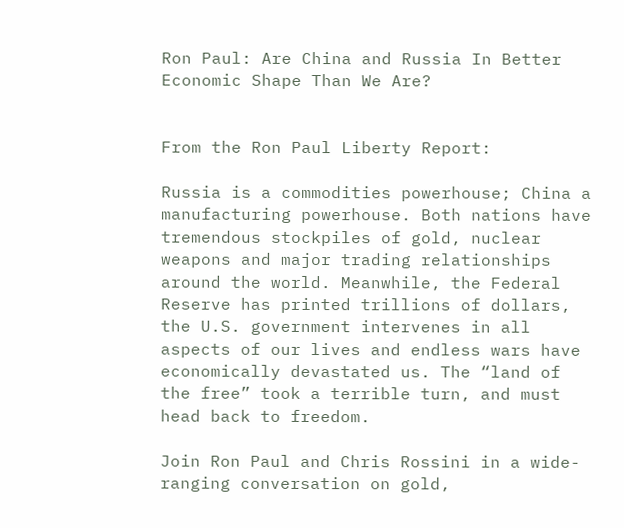Ron Paul: Are China and Russia In Better Economic Shape Than We Are?


From the Ron Paul Liberty Report:

Russia is a commodities powerhouse; China a manufacturing powerhouse. Both nations have tremendous stockpiles of gold, nuclear weapons and major trading relationships around the world. Meanwhile, the Federal Reserve has printed trillions of dollars, the U.S. government intervenes in all aspects of our lives and endless wars have economically devastated us. The “land of the free” took a terrible turn, and must head back to freedom.

Join Ron Paul and Chris Rossini in a wide-ranging conversation on gold,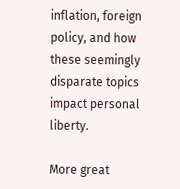inflation, foreign policy, and how these seemingly disparate topics impact personal liberty.

More great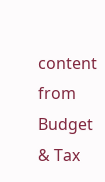content from Budget & Tax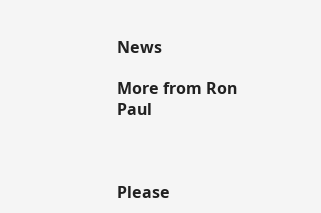News

More from Ron Paul



Please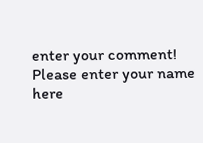enter your comment!
Please enter your name here